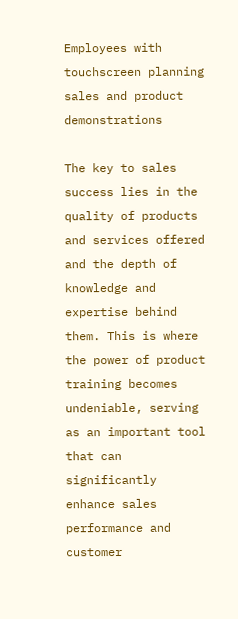Employees with touchscreen planning sales and product demonstrations

The key to sales success lies in the quality of products and services offered and the depth of knowledge and expertise behind them. This is where the power of product training becomes undeniable, serving as an important tool that can significantly enhance sales performance and customer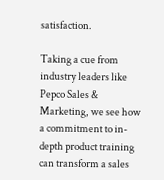satisfaction.

Taking a cue from industry leaders like Pepco Sales & Marketing, we see how a commitment to in-depth product training can transform a sales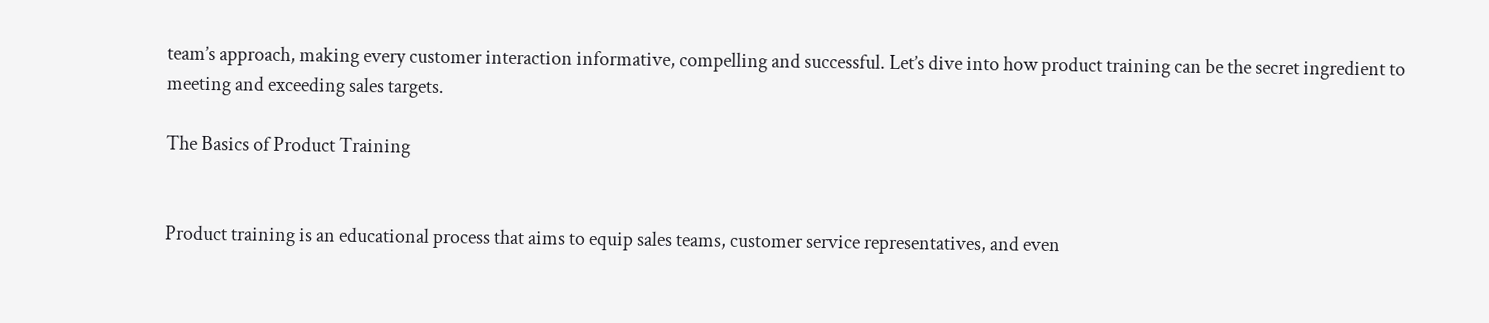team’s approach, making every customer interaction informative, compelling and successful. Let’s dive into how product training can be the secret ingredient to meeting and exceeding sales targets.

The Basics of Product Training


Product training is an educational process that aims to equip sales teams, customer service representatives, and even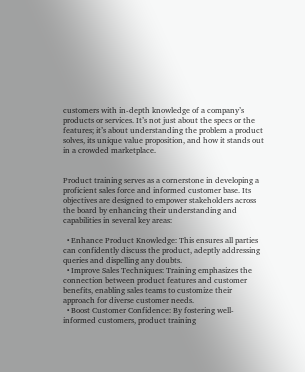customers with in-depth knowledge of a company’s products or services. It’s not just about the specs or the features; it’s about understanding the problem a product solves, its unique value proposition, and how it stands out in a crowded marketplace.


Product training serves as a cornerstone in developing a proficient sales force and informed customer base. Its objectives are designed to empower stakeholders across the board by enhancing their understanding and capabilities in several key areas:

  • Enhance Product Knowledge: This ensures all parties can confidently discuss the product, adeptly addressing queries and dispelling any doubts.
  • Improve Sales Techniques: Training emphasizes the connection between product features and customer benefits, enabling sales teams to customize their approach for diverse customer needs.
  • Boost Customer Confidence: By fostering well-informed customers, product training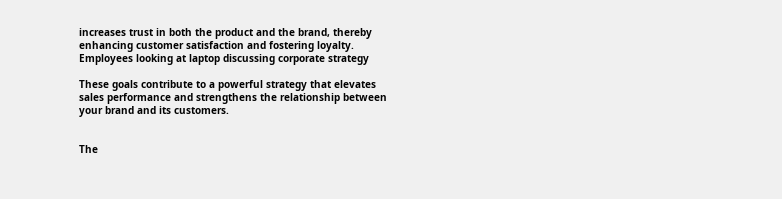increases trust in both the product and the brand, thereby enhancing customer satisfaction and fostering loyalty.
Employees looking at laptop discussing corporate strategy

These goals contribute to a powerful strategy that elevates sales performance and strengthens the relationship between your brand and its customers.


The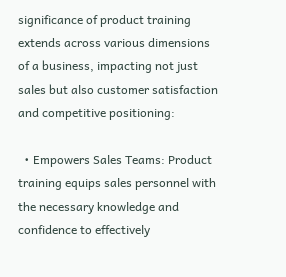significance of product training extends across various dimensions of a business, impacting not just sales but also customer satisfaction and competitive positioning:

  • Empowers Sales Teams: Product training equips sales personnel with the necessary knowledge and confidence to effectively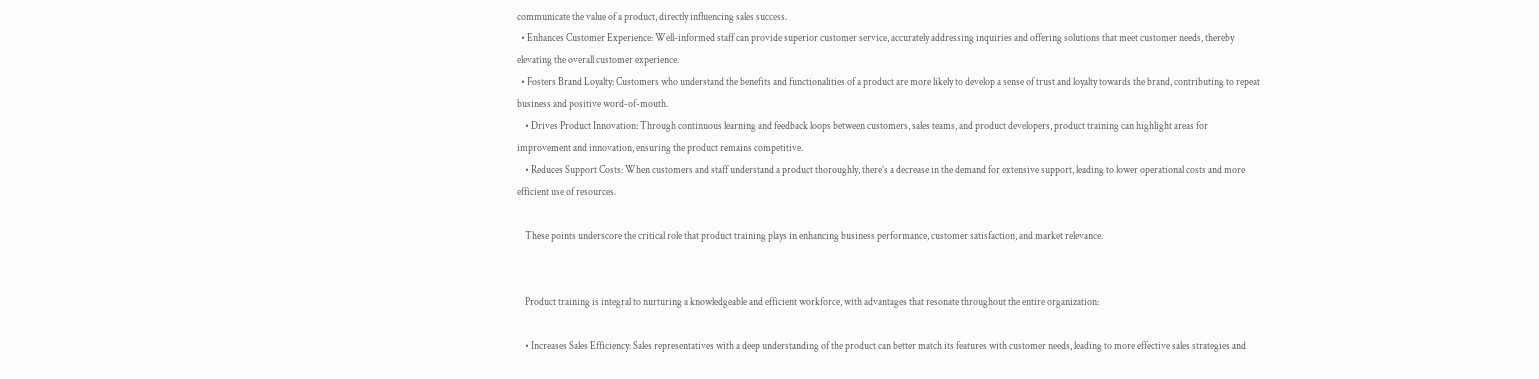communicate the value of a product, directly influencing sales success.
  • Enhances Customer Experience: Well-informed staff can provide superior customer service, accurately addressing inquiries and offering solutions that meet customer needs, thereby elevating the overall customer experience.
  • Fosters Brand Loyalty: Customers who understand the benefits and functionalities of a product are more likely to develop a sense of trust and loyalty towards the brand, contributing to repeat business and positive word-of-mouth.
    • Drives Product Innovation: Through continuous learning and feedback loops between customers, sales teams, and product developers, product training can highlight areas for improvement and innovation, ensuring the product remains competitive.
    • Reduces Support Costs: When customers and staff understand a product thoroughly, there’s a decrease in the demand for extensive support, leading to lower operational costs and more efficient use of resources.

    These points underscore the critical role that product training plays in enhancing business performance, customer satisfaction, and market relevance.


    Product training is integral to nurturing a knowledgeable and efficient workforce, with advantages that resonate throughout the entire organization:

    • Increases Sales Efficiency: Sales representatives with a deep understanding of the product can better match its features with customer needs, leading to more effective sales strategies and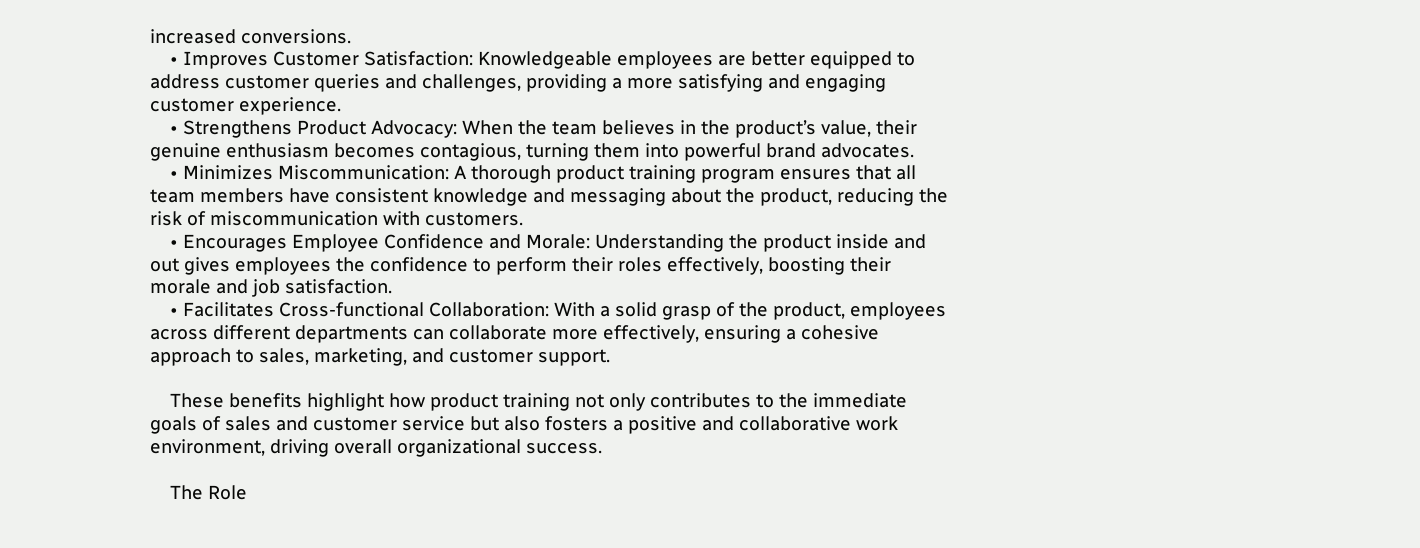increased conversions.
    • Improves Customer Satisfaction: Knowledgeable employees are better equipped to address customer queries and challenges, providing a more satisfying and engaging customer experience.
    • Strengthens Product Advocacy: When the team believes in the product’s value, their genuine enthusiasm becomes contagious, turning them into powerful brand advocates.
    • Minimizes Miscommunication: A thorough product training program ensures that all team members have consistent knowledge and messaging about the product, reducing the risk of miscommunication with customers.
    • Encourages Employee Confidence and Morale: Understanding the product inside and out gives employees the confidence to perform their roles effectively, boosting their morale and job satisfaction.
    • Facilitates Cross-functional Collaboration: With a solid grasp of the product, employees across different departments can collaborate more effectively, ensuring a cohesive approach to sales, marketing, and customer support.

    These benefits highlight how product training not only contributes to the immediate goals of sales and customer service but also fosters a positive and collaborative work environment, driving overall organizational success.

    The Role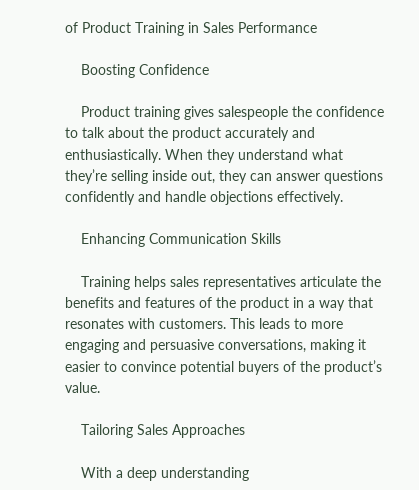of Product Training in Sales Performance

    Boosting Confidence

    Product training gives salespeople the confidence to talk about the product accurately and enthusiastically. When they understand what they’re selling inside out, they can answer questions confidently and handle objections effectively.

    Enhancing Communication Skills

    Training helps sales representatives articulate the benefits and features of the product in a way that resonates with customers. This leads to more engaging and persuasive conversations, making it easier to convince potential buyers of the product’s value.

    Tailoring Sales Approaches

    With a deep understanding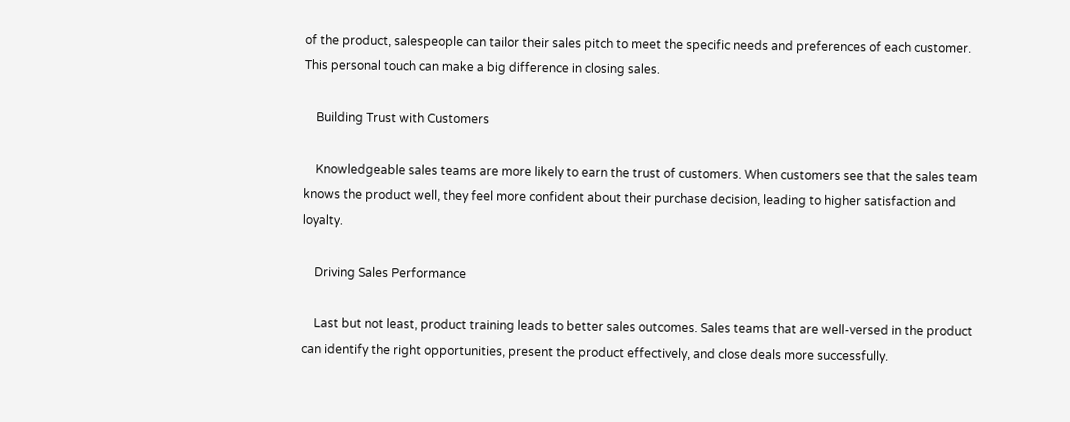of the product, salespeople can tailor their sales pitch to meet the specific needs and preferences of each customer. This personal touch can make a big difference in closing sales.

    Building Trust with Customers

    Knowledgeable sales teams are more likely to earn the trust of customers. When customers see that the sales team knows the product well, they feel more confident about their purchase decision, leading to higher satisfaction and loyalty.

    Driving Sales Performance

    Last but not least, product training leads to better sales outcomes. Sales teams that are well-versed in the product can identify the right opportunities, present the product effectively, and close deals more successfully.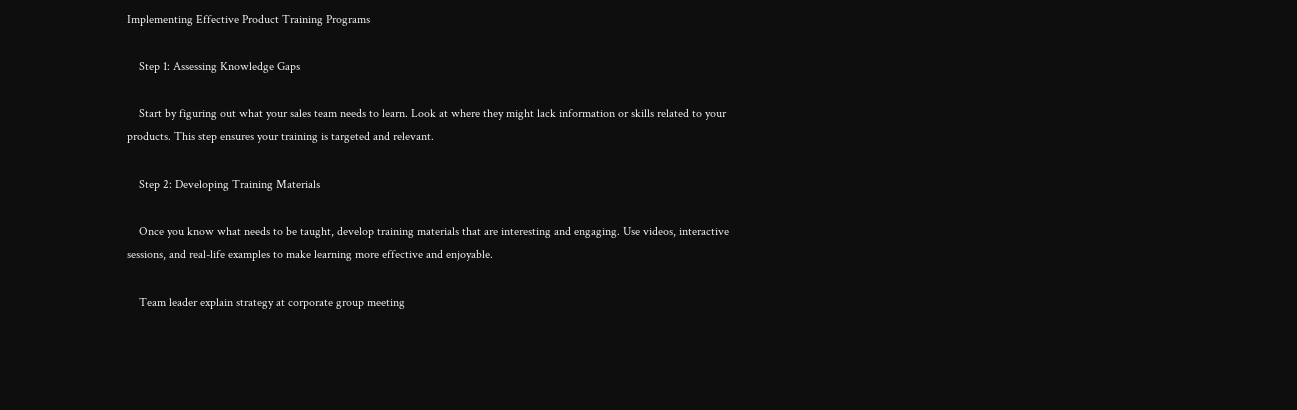Implementing Effective Product Training Programs

    Step 1: Assessing Knowledge Gaps

    Start by figuring out what your sales team needs to learn. Look at where they might lack information or skills related to your products. This step ensures your training is targeted and relevant.

    Step 2: Developing Training Materials

    Once you know what needs to be taught, develop training materials that are interesting and engaging. Use videos, interactive sessions, and real-life examples to make learning more effective and enjoyable.

    Team leader explain strategy at corporate group meeting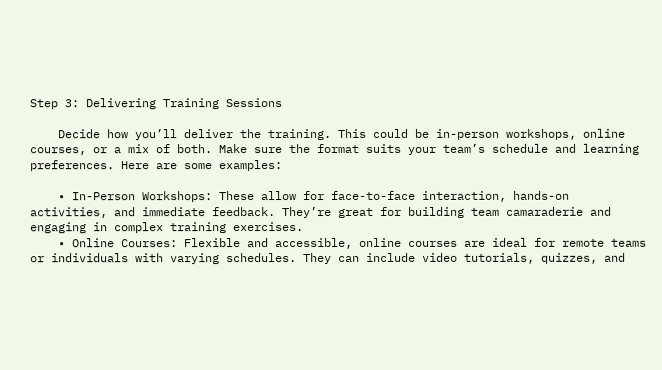Step 3: Delivering Training Sessions

    Decide how you’ll deliver the training. This could be in-person workshops, online courses, or a mix of both. Make sure the format suits your team’s schedule and learning preferences. Here are some examples:

    • In-Person Workshops: These allow for face-to-face interaction, hands-on activities, and immediate feedback. They’re great for building team camaraderie and engaging in complex training exercises.
    • Online Courses: Flexible and accessible, online courses are ideal for remote teams or individuals with varying schedules. They can include video tutorials, quizzes, and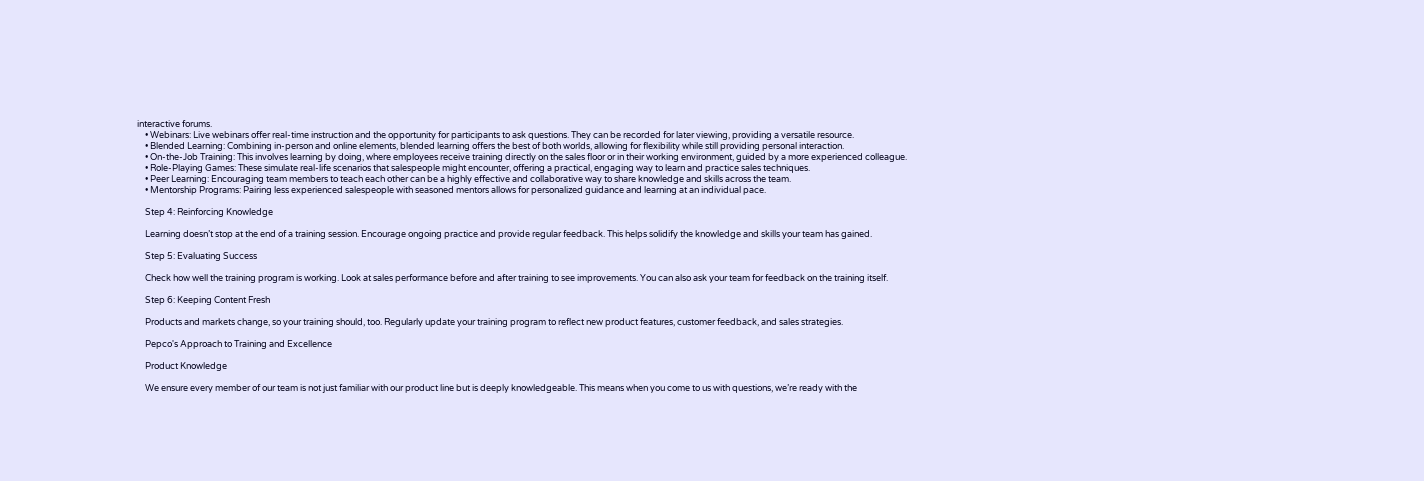interactive forums.
    • Webinars: Live webinars offer real-time instruction and the opportunity for participants to ask questions. They can be recorded for later viewing, providing a versatile resource.
    • Blended Learning: Combining in-person and online elements, blended learning offers the best of both worlds, allowing for flexibility while still providing personal interaction.
    • On-the-Job Training: This involves learning by doing, where employees receive training directly on the sales floor or in their working environment, guided by a more experienced colleague.
    • Role-Playing Games: These simulate real-life scenarios that salespeople might encounter, offering a practical, engaging way to learn and practice sales techniques.
    • Peer Learning: Encouraging team members to teach each other can be a highly effective and collaborative way to share knowledge and skills across the team.
    • Mentorship Programs: Pairing less experienced salespeople with seasoned mentors allows for personalized guidance and learning at an individual pace.

    Step 4: Reinforcing Knowledge

    Learning doesn’t stop at the end of a training session. Encourage ongoing practice and provide regular feedback. This helps solidify the knowledge and skills your team has gained.

    Step 5: Evaluating Success

    Check how well the training program is working. Look at sales performance before and after training to see improvements. You can also ask your team for feedback on the training itself.

    Step 6: Keeping Content Fresh

    Products and markets change, so your training should, too. Regularly update your training program to reflect new product features, customer feedback, and sales strategies.

    Pepco's Approach to Training and Excellence

    Product Knowledge

    We ensure every member of our team is not just familiar with our product line but is deeply knowledgeable. This means when you come to us with questions, we’re ready with the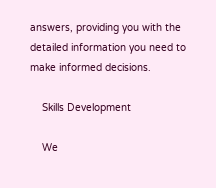answers, providing you with the detailed information you need to make informed decisions.

    Skills Development

    We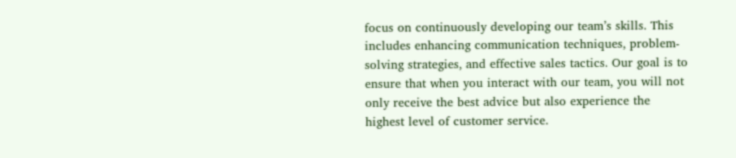focus on continuously developing our team’s skills. This includes enhancing communication techniques, problem-solving strategies, and effective sales tactics. Our goal is to ensure that when you interact with our team, you will not only receive the best advice but also experience the highest level of customer service.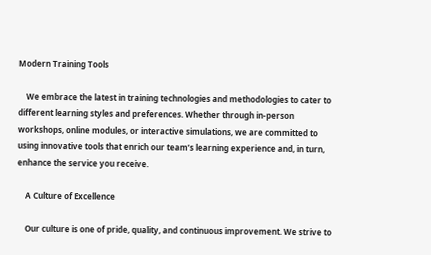Modern Training Tools

    We embrace the latest in training technologies and methodologies to cater to different learning styles and preferences. Whether through in-person workshops, online modules, or interactive simulations, we are committed to using innovative tools that enrich our team’s learning experience and, in turn, enhance the service you receive.

    A Culture of Excellence

    Our culture is one of pride, quality, and continuous improvement. We strive to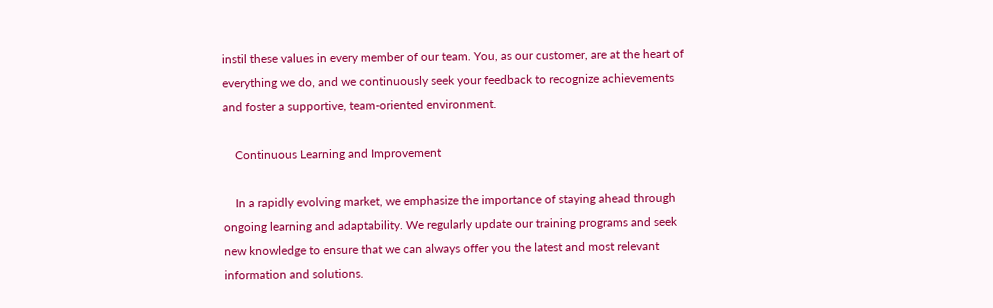instil these values in every member of our team. You, as our customer, are at the heart of everything we do, and we continuously seek your feedback to recognize achievements and foster a supportive, team-oriented environment.

    Continuous Learning and Improvement

    In a rapidly evolving market, we emphasize the importance of staying ahead through ongoing learning and adaptability. We regularly update our training programs and seek new knowledge to ensure that we can always offer you the latest and most relevant information and solutions.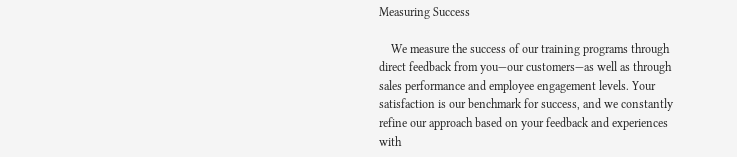Measuring Success

    We measure the success of our training programs through direct feedback from you—our customers—as well as through sales performance and employee engagement levels. Your satisfaction is our benchmark for success, and we constantly refine our approach based on your feedback and experiences with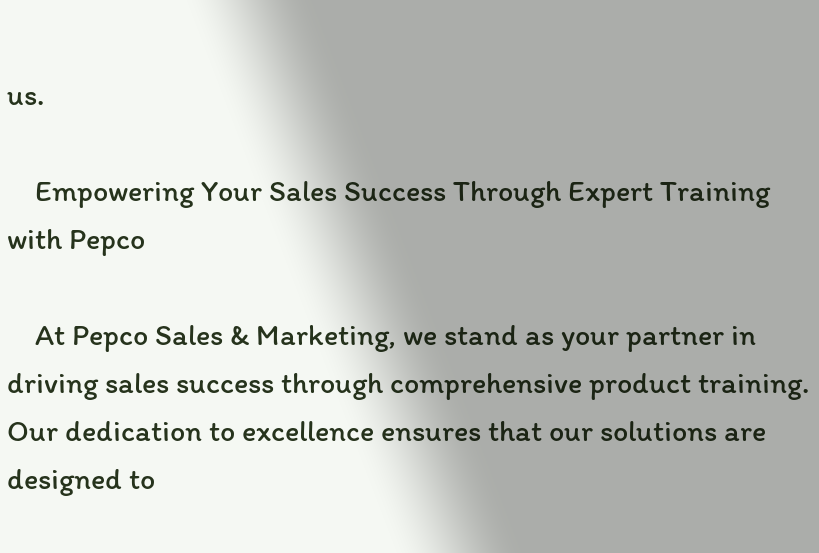us.

    Empowering Your Sales Success Through Expert Training with Pepco

    At Pepco Sales & Marketing, we stand as your partner in driving sales success through comprehensive product training. Our dedication to excellence ensures that our solutions are designed to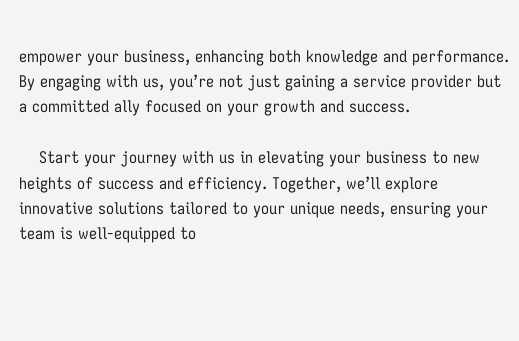empower your business, enhancing both knowledge and performance. By engaging with us, you’re not just gaining a service provider but a committed ally focused on your growth and success.

    Start your journey with us in elevating your business to new heights of success and efficiency. Together, we’ll explore innovative solutions tailored to your unique needs, ensuring your team is well-equipped to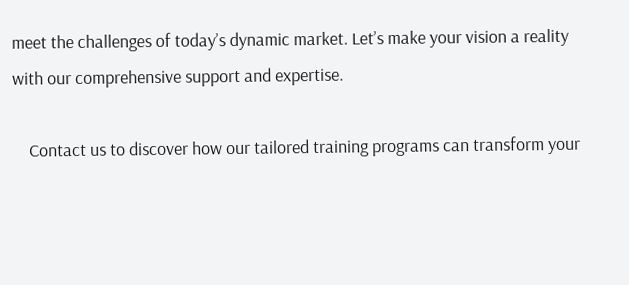meet the challenges of today’s dynamic market. Let’s make your vision a reality with our comprehensive support and expertise.

    Contact us to discover how our tailored training programs can transform your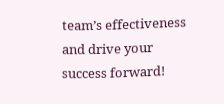team’s effectiveness and drive your success forward!